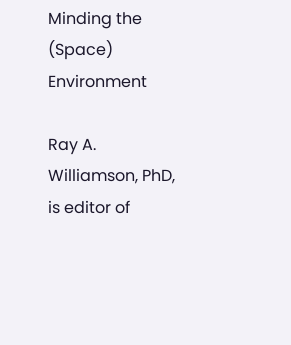Minding the (Space) Environment

Ray A. Williamson, PhD, is editor of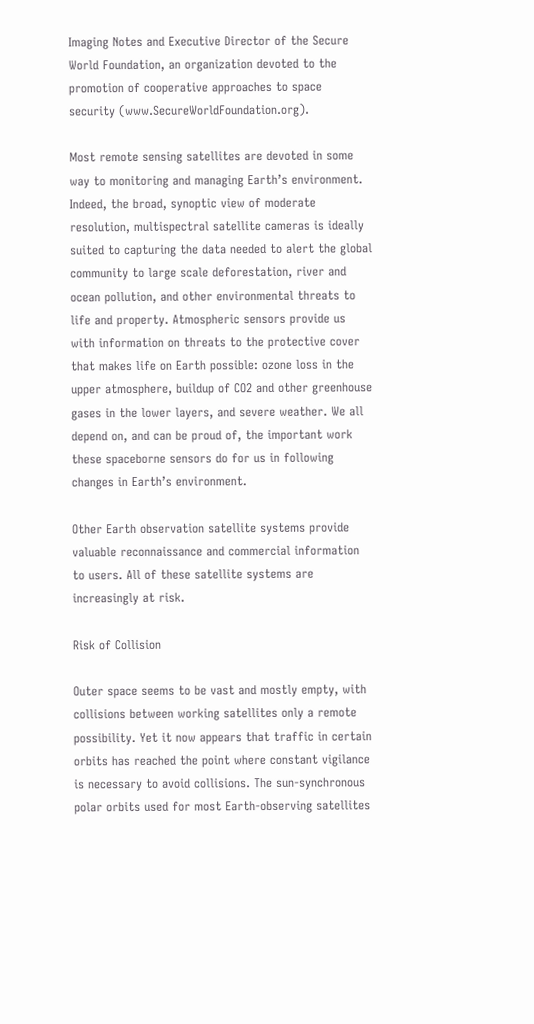Imaging Notes and Executive Director of the Secure World Foundation, an organization devoted to the promotion of cooperative approaches to space security (www.SecureWorldFoundation.org).

Most remote sensing satellites are devoted in some way to monitoring and managing Earth’s environment. Indeed, the broad, synoptic view of moderate resolution, multispectral satellite cameras is ideally suited to capturing the data needed to alert the global community to large scale deforestation, river and ocean pollution, and other environmental threats to life and property. Atmospheric sensors provide us with information on threats to the protective cover that makes life on Earth possible: ozone loss in the upper atmosphere, buildup of CO2 and other greenhouse gases in the lower layers, and severe weather. We all depend on, and can be proud of, the important work these spaceborne sensors do for us in following changes in Earth’s environment.

Other Earth observation satellite systems provide valuable reconnaissance and commercial information to users. All of these satellite systems are increasingly at risk.

Risk of Collision

Outer space seems to be vast and mostly empty, with collisions between working satellites only a remote possibility. Yet it now appears that traffic in certain orbits has reached the point where constant vigilance is necessary to avoid collisions. The sun-synchronous polar orbits used for most Earth-observing satellites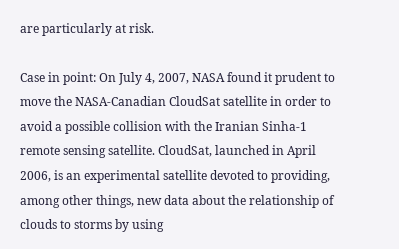are particularly at risk.

Case in point: On July 4, 2007, NASA found it prudent to move the NASA-Canadian CloudSat satellite in order to avoid a possible collision with the Iranian Sinha-1 remote sensing satellite. CloudSat, launched in April 2006, is an experimental satellite devoted to providing, among other things, new data about the relationship of clouds to storms by using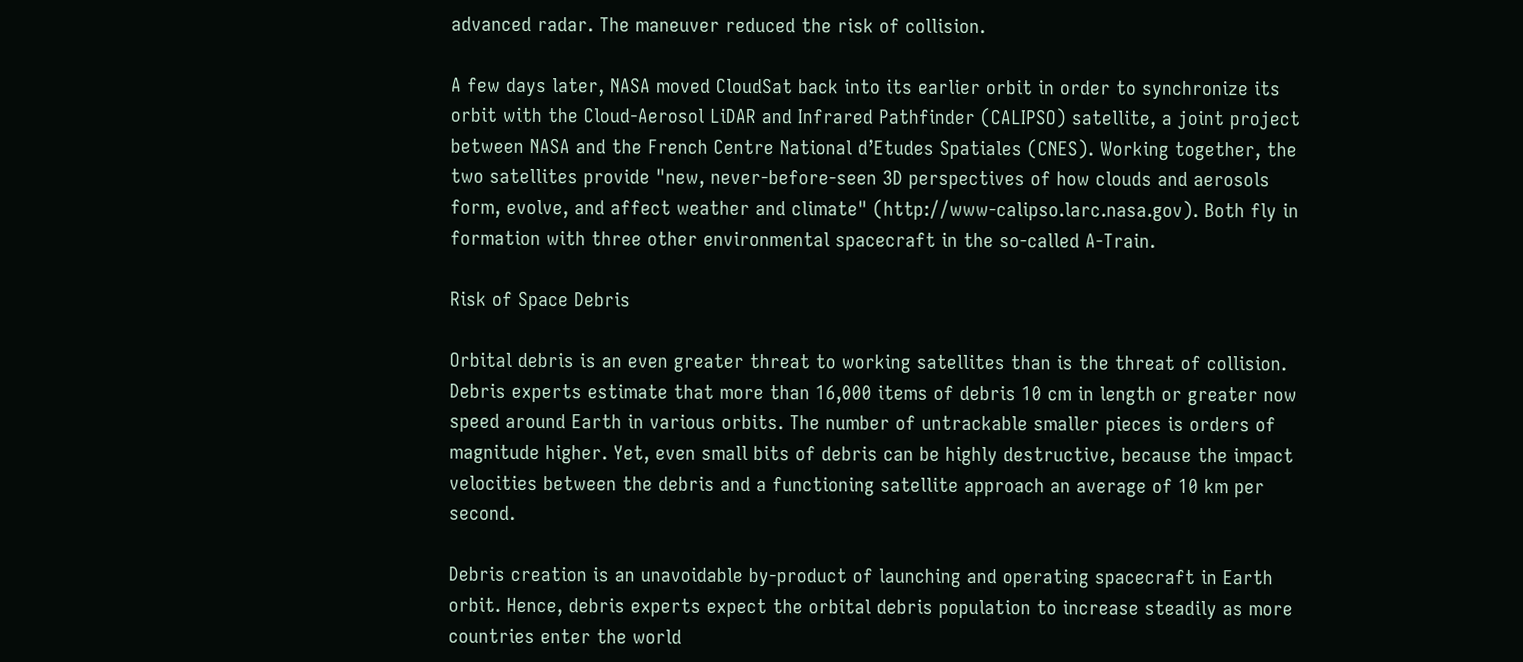advanced radar. The maneuver reduced the risk of collision.

A few days later, NASA moved CloudSat back into its earlier orbit in order to synchronize its orbit with the Cloud-Aerosol LiDAR and Infrared Pathfinder (CALIPSO) satellite, a joint project between NASA and the French Centre National d’Etudes Spatiales (CNES). Working together, the two satellites provide "new, never-before-seen 3D perspectives of how clouds and aerosols form, evolve, and affect weather and climate" (http://www-calipso.larc.nasa.gov). Both fly in formation with three other environmental spacecraft in the so-called A-Train.

Risk of Space Debris

Orbital debris is an even greater threat to working satellites than is the threat of collision. Debris experts estimate that more than 16,000 items of debris 10 cm in length or greater now speed around Earth in various orbits. The number of untrackable smaller pieces is orders of magnitude higher. Yet, even small bits of debris can be highly destructive, because the impact velocities between the debris and a functioning satellite approach an average of 10 km per second.

Debris creation is an unavoidable by-product of launching and operating spacecraft in Earth orbit. Hence, debris experts expect the orbital debris population to increase steadily as more countries enter the world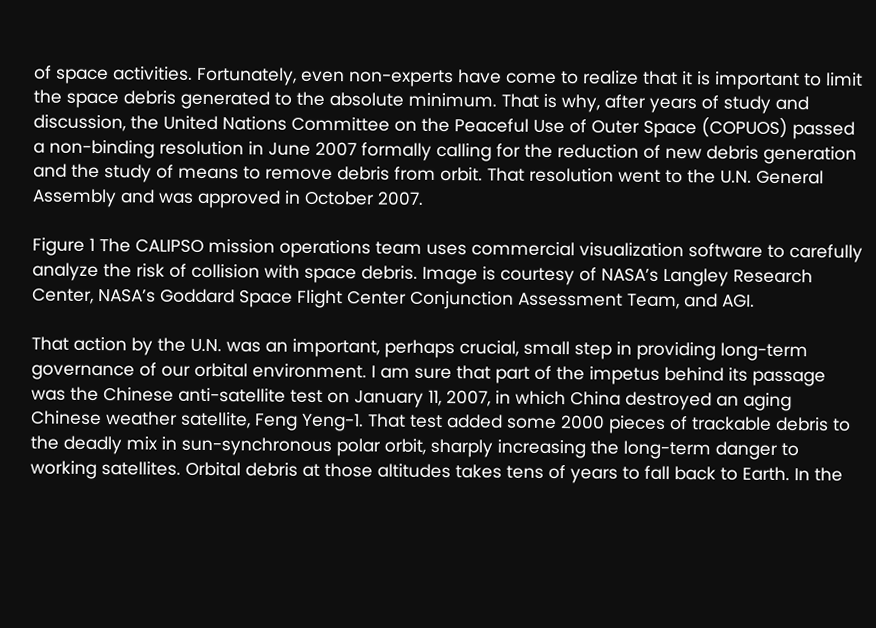of space activities. Fortunately, even non-experts have come to realize that it is important to limit the space debris generated to the absolute minimum. That is why, after years of study and discussion, the United Nations Committee on the Peaceful Use of Outer Space (COPUOS) passed a non-binding resolution in June 2007 formally calling for the reduction of new debris generation and the study of means to remove debris from orbit. That resolution went to the U.N. General Assembly and was approved in October 2007.

Figure 1 The CALIPSO mission operations team uses commercial visualization software to carefully analyze the risk of collision with space debris. Image is courtesy of NASA’s Langley Research Center, NASA’s Goddard Space Flight Center Conjunction Assessment Team, and AGI.

That action by the U.N. was an important, perhaps crucial, small step in providing long-term governance of our orbital environment. I am sure that part of the impetus behind its passage was the Chinese anti-satellite test on January 11, 2007, in which China destroyed an aging Chinese weather satellite, Feng Yeng-1. That test added some 2000 pieces of trackable debris to the deadly mix in sun-synchronous polar orbit, sharply increasing the long-term danger to working satellites. Orbital debris at those altitudes takes tens of years to fall back to Earth. In the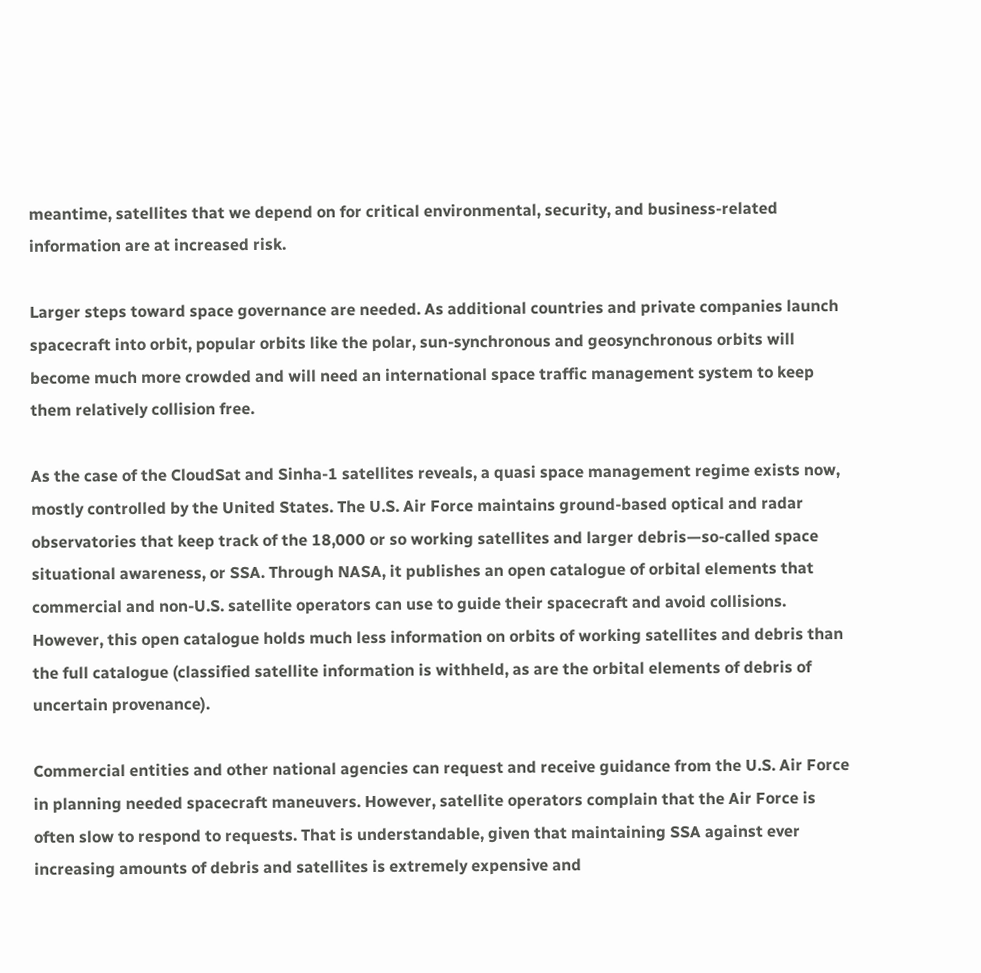meantime, satellites that we depend on for critical environmental, security, and business-related information are at increased risk.

Larger steps toward space governance are needed. As additional countries and private companies launch spacecraft into orbit, popular orbits like the polar, sun-synchronous and geosynchronous orbits will become much more crowded and will need an international space traffic management system to keep them relatively collision free.

As the case of the CloudSat and Sinha-1 satellites reveals, a quasi space management regime exists now, mostly controlled by the United States. The U.S. Air Force maintains ground-based optical and radar observatories that keep track of the 18,000 or so working satellites and larger debris—so-called space situational awareness, or SSA. Through NASA, it publishes an open catalogue of orbital elements that commercial and non-U.S. satellite operators can use to guide their spacecraft and avoid collisions. However, this open catalogue holds much less information on orbits of working satellites and debris than the full catalogue (classified satellite information is withheld, as are the orbital elements of debris of uncertain provenance).

Commercial entities and other national agencies can request and receive guidance from the U.S. Air Force in planning needed spacecraft maneuvers. However, satellite operators complain that the Air Force is often slow to respond to requests. That is understandable, given that maintaining SSA against ever increasing amounts of debris and satellites is extremely expensive and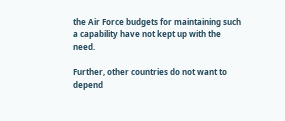the Air Force budgets for maintaining such a capability have not kept up with the need.

Further, other countries do not want to depend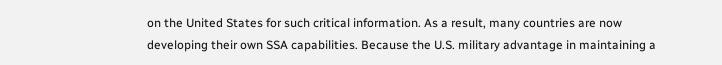on the United States for such critical information. As a result, many countries are now developing their own SSA capabilities. Because the U.S. military advantage in maintaining a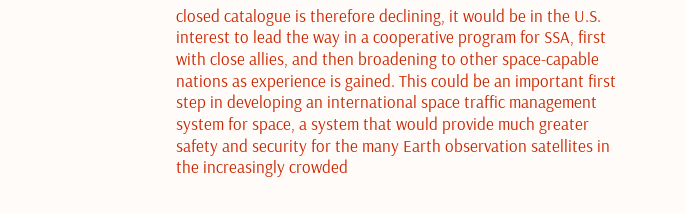closed catalogue is therefore declining, it would be in the U.S. interest to lead the way in a cooperative program for SSA, first with close allies, and then broadening to other space-capable nations as experience is gained. This could be an important first step in developing an international space traffic management system for space, a system that would provide much greater safety and security for the many Earth observation satellites in the increasingly crowded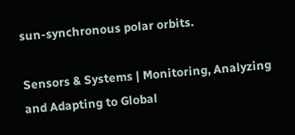sun-synchronous polar orbits.

Sensors & Systems | Monitoring, Analyzing and Adapting to Global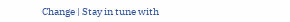Change | Stay in tune with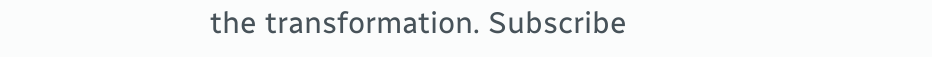the transformation. Subscribe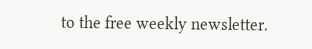to the free weekly newsletter.